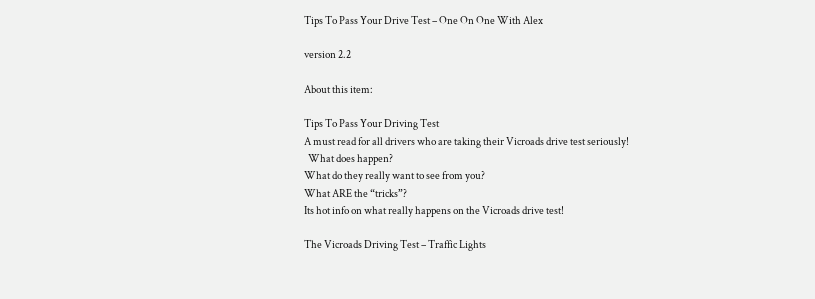Tips To Pass Your Drive Test – One On One With Alex

version 2.2

About this item:

Tips To Pass Your Driving Test
A must read for all drivers who are taking their Vicroads drive test seriously!
  What does happen?
What do they really want to see from you?
What ARE the “tricks”?
Its hot info on what really happens on the Vicroads drive test!

The Vicroads Driving Test – Traffic Lights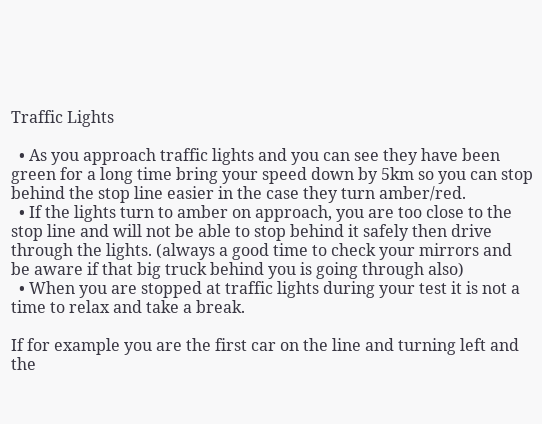Traffic Lights

  • As you approach traffic lights and you can see they have been green for a long time bring your speed down by 5km so you can stop behind the stop line easier in the case they turn amber/red.
  • If the lights turn to amber on approach, you are too close to the stop line and will not be able to stop behind it safely then drive through the lights. (always a good time to check your mirrors and be aware if that big truck behind you is going through also)
  • When you are stopped at traffic lights during your test it is not a time to relax and take a break.

If for example you are the first car on the line and turning left and the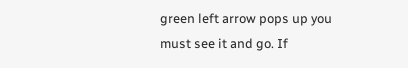green left arrow pops up you must see it and go. If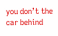you don’t the car behind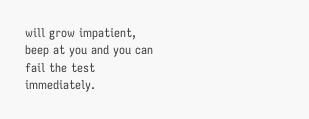will grow impatient, beep at you and you can fail the test immediately.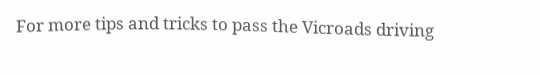For more tips and tricks to pass the Vicroads driving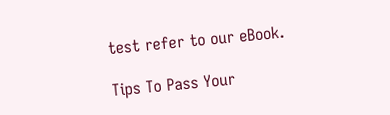test refer to our eBook.

Tips To Pass Your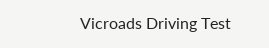Vicroads Driving Test